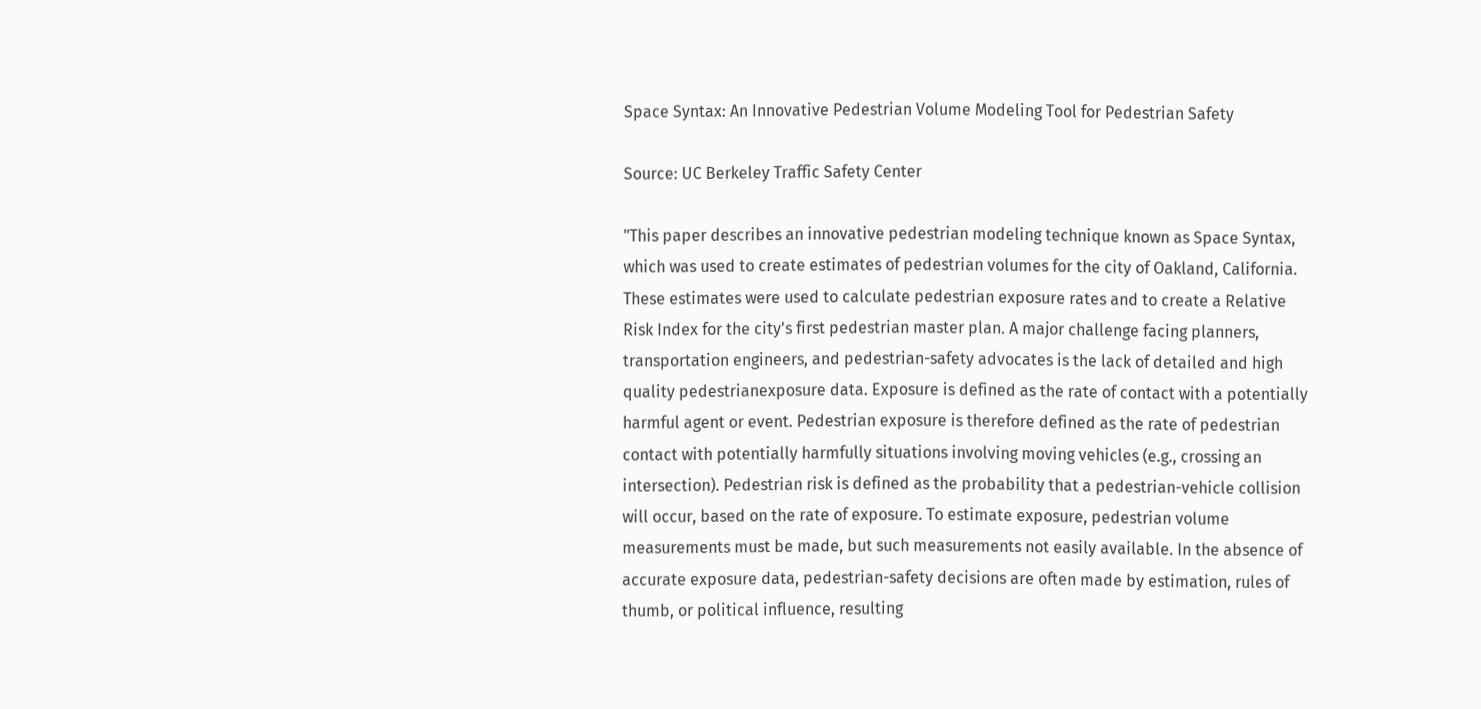Space Syntax: An Innovative Pedestrian Volume Modeling Tool for Pedestrian Safety

Source: UC Berkeley Traffic Safety Center

"This paper describes an innovative pedestrian modeling technique known as Space Syntax, which was used to create estimates of pedestrian volumes for the city of Oakland, California. These estimates were used to calculate pedestrian exposure rates and to create a Relative Risk Index for the city's first pedestrian master plan. A major challenge facing planners, transportation engineers, and pedestrian-safety advocates is the lack of detailed and high quality pedestrianexposure data. Exposure is defined as the rate of contact with a potentially harmful agent or event. Pedestrian exposure is therefore defined as the rate of pedestrian contact with potentially harmfully situations involving moving vehicles (e.g., crossing an intersection). Pedestrian risk is defined as the probability that a pedestrian-vehicle collision will occur, based on the rate of exposure. To estimate exposure, pedestrian volume measurements must be made, but such measurements not easily available. In the absence of accurate exposure data, pedestrian-safety decisions are often made by estimation, rules of thumb, or political influence, resulting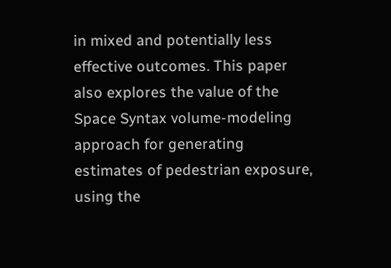in mixed and potentially less effective outcomes. This paper also explores the value of the Space Syntax volume-modeling approach for generating estimates of pedestrian exposure, using the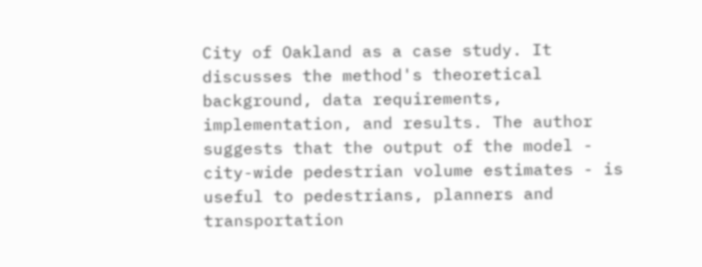City of Oakland as a case study. It discusses the method's theoretical background, data requirements, implementation, and results. The author suggests that the output of the model - city-wide pedestrian volume estimates - is useful to pedestrians, planners and transportation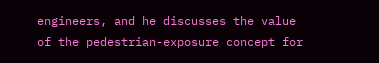engineers, and he discusses the value of the pedestrian-exposure concept for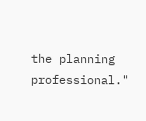the planning professional."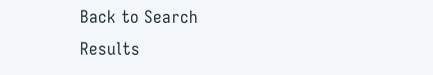Back to Search Results